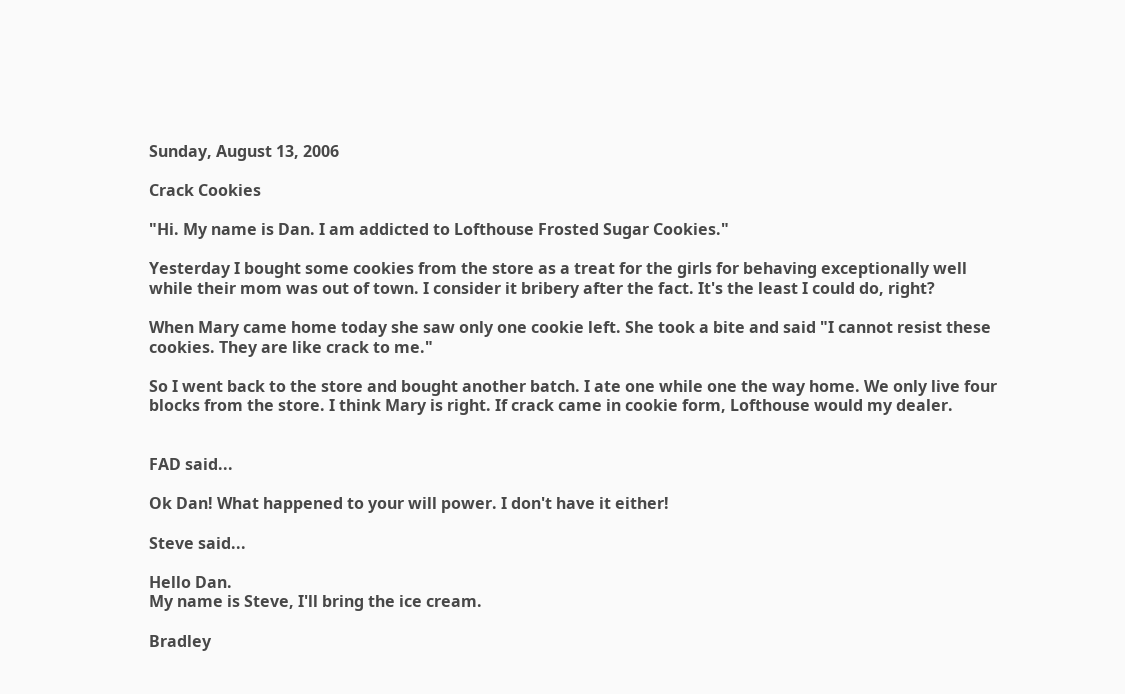Sunday, August 13, 2006

Crack Cookies

"Hi. My name is Dan. I am addicted to Lofthouse Frosted Sugar Cookies."

Yesterday I bought some cookies from the store as a treat for the girls for behaving exceptionally well while their mom was out of town. I consider it bribery after the fact. It's the least I could do, right?

When Mary came home today she saw only one cookie left. She took a bite and said "I cannot resist these cookies. They are like crack to me."

So I went back to the store and bought another batch. I ate one while one the way home. We only live four blocks from the store. I think Mary is right. If crack came in cookie form, Lofthouse would my dealer.


FAD said...

Ok Dan! What happened to your will power. I don't have it either!

Steve said...

Hello Dan.
My name is Steve, I'll bring the ice cream.

Bradley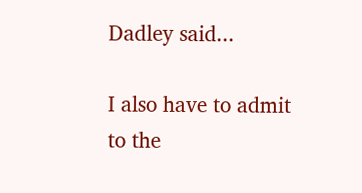Dadley said...

I also have to admit to the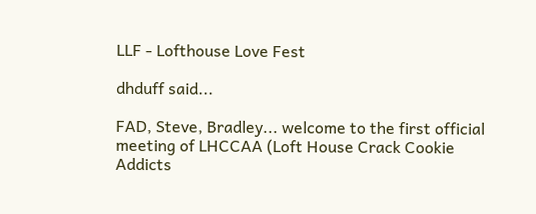LLF - Lofthouse Love Fest

dhduff said...

FAD, Steve, Bradley... welcome to the first official meeting of LHCCAA (Loft House Crack Cookie Addicts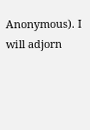Anonymous). I will adjorn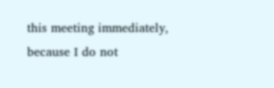this meeting immediately, because I do not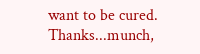want to be cured. Thanks...munch,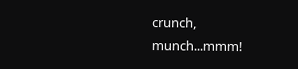crunch, munch...mmm!